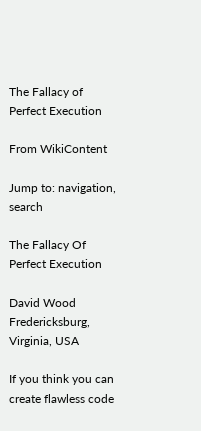The Fallacy of Perfect Execution

From WikiContent

Jump to: navigation, search

The Fallacy Of Perfect Execution

David Wood Fredericksburg, Virginia, USA

If you think you can create flawless code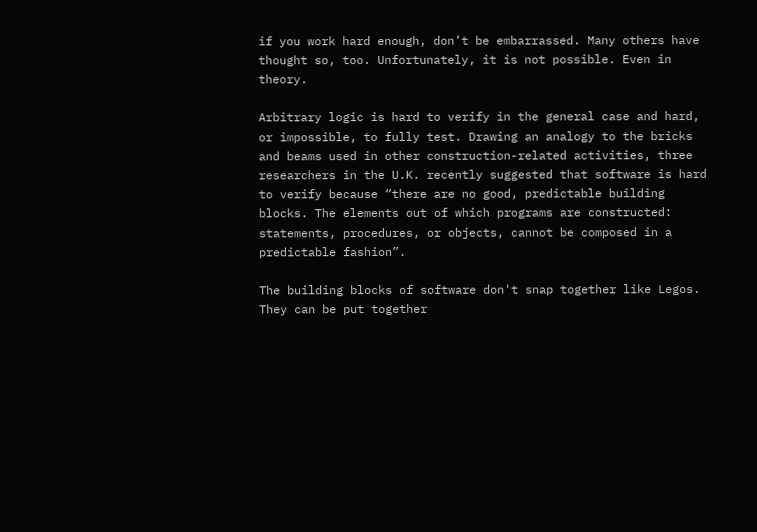if you work hard enough, don’t be embarrassed. Many others have thought so, too. Unfortunately, it is not possible. Even in theory.

Arbitrary logic is hard to verify in the general case and hard, or impossible, to fully test. Drawing an analogy to the bricks and beams used in other construction-related activities, three researchers in the U.K. recently suggested that software is hard to verify because “there are no good, predictable building blocks. The elements out of which programs are constructed: statements, procedures, or objects, cannot be composed in a predictable fashion”.

The building blocks of software don't snap together like Legos. They can be put together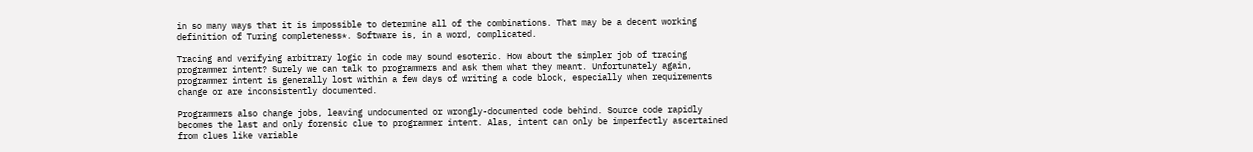in so many ways that it is impossible to determine all of the combinations. That may be a decent working definition of Turing completeness*. Software is, in a word, complicated.

Tracing and verifying arbitrary logic in code may sound esoteric. How about the simpler job of tracing programmer intent? Surely we can talk to programmers and ask them what they meant. Unfortunately again, programmer intent is generally lost within a few days of writing a code block, especially when requirements change or are inconsistently documented.

Programmers also change jobs, leaving undocumented or wrongly-documented code behind. Source code rapidly becomes the last and only forensic clue to programmer intent. Alas, intent can only be imperfectly ascertained from clues like variable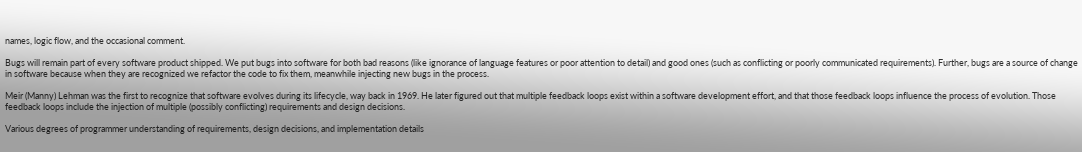names, logic flow, and the occasional comment.

Bugs will remain part of every software product shipped. We put bugs into software for both bad reasons (like ignorance of language features or poor attention to detail) and good ones (such as conflicting or poorly communicated requirements). Further, bugs are a source of change in software because when they are recognized we refactor the code to fix them, meanwhile injecting new bugs in the process.

Meir (Manny) Lehman was the first to recognize that software evolves during its lifecycle, way back in 1969. He later figured out that multiple feedback loops exist within a software development effort, and that those feedback loops influence the process of evolution. Those feedback loops include the injection of multiple (possibly conflicting) requirements and design decisions.

Various degrees of programmer understanding of requirements, design decisions, and implementation details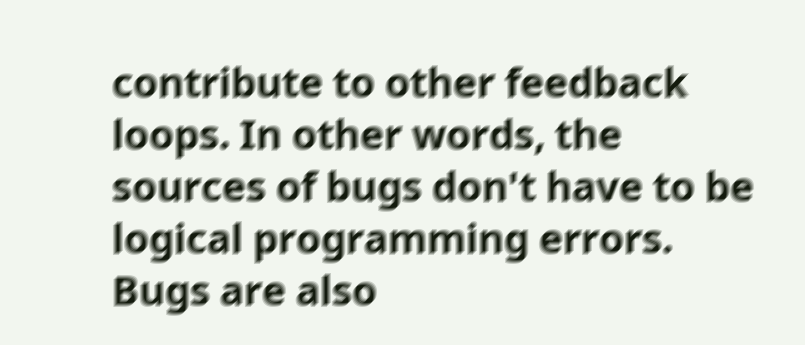contribute to other feedback loops. In other words, the sources of bugs don't have to be logical programming errors. Bugs are also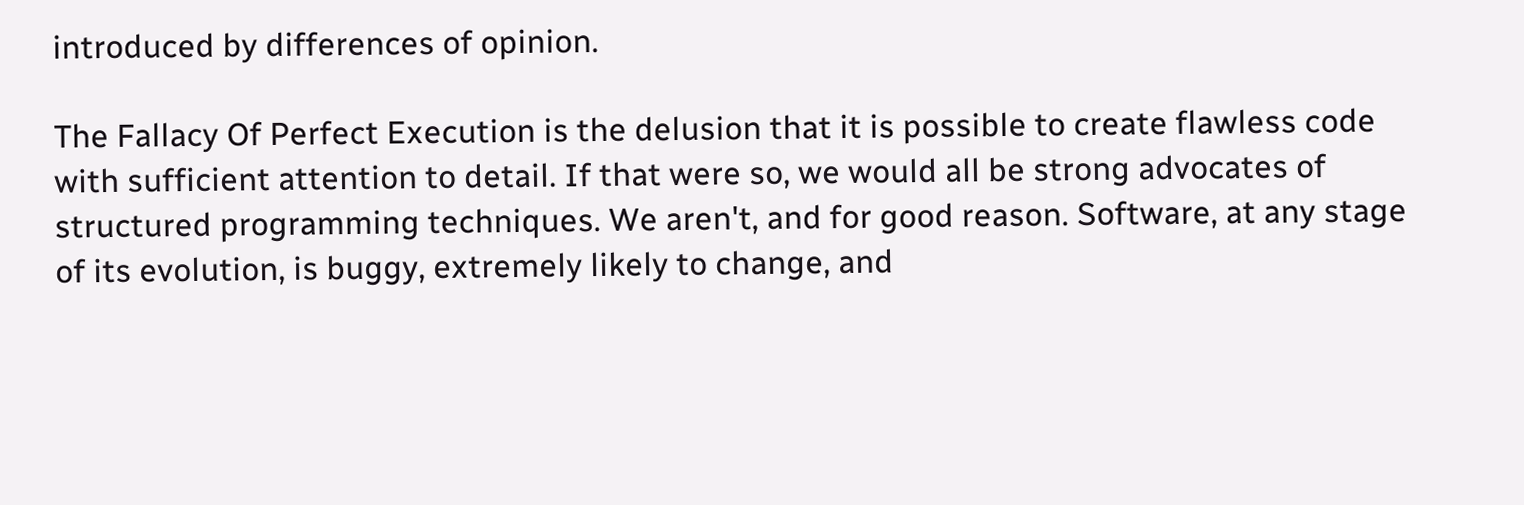introduced by differences of opinion.

The Fallacy Of Perfect Execution is the delusion that it is possible to create flawless code with sufficient attention to detail. If that were so, we would all be strong advocates of structured programming techniques. We aren't, and for good reason. Software, at any stage of its evolution, is buggy, extremely likely to change, and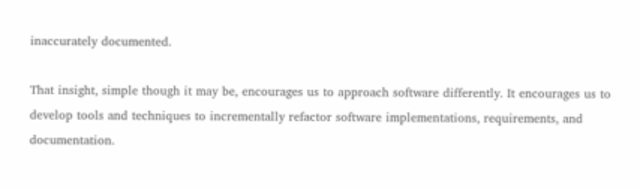inaccurately documented.

That insight, simple though it may be, encourages us to approach software differently. It encourages us to develop tools and techniques to incrementally refactor software implementations, requirements, and documentation.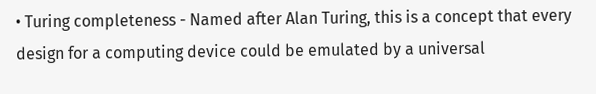• Turing completeness - Named after Alan Turing, this is a concept that every design for a computing device could be emulated by a universal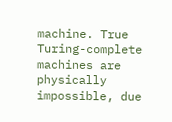machine. True Turing-complete machines are physically impossible, due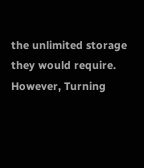the unlimited storage they would require. However, Turning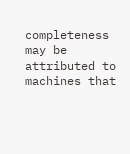completeness may be attributed to machines that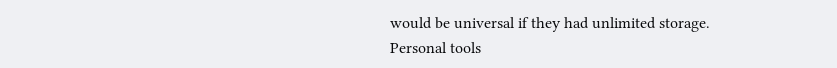would be universal if they had unlimited storage.
Personal tools